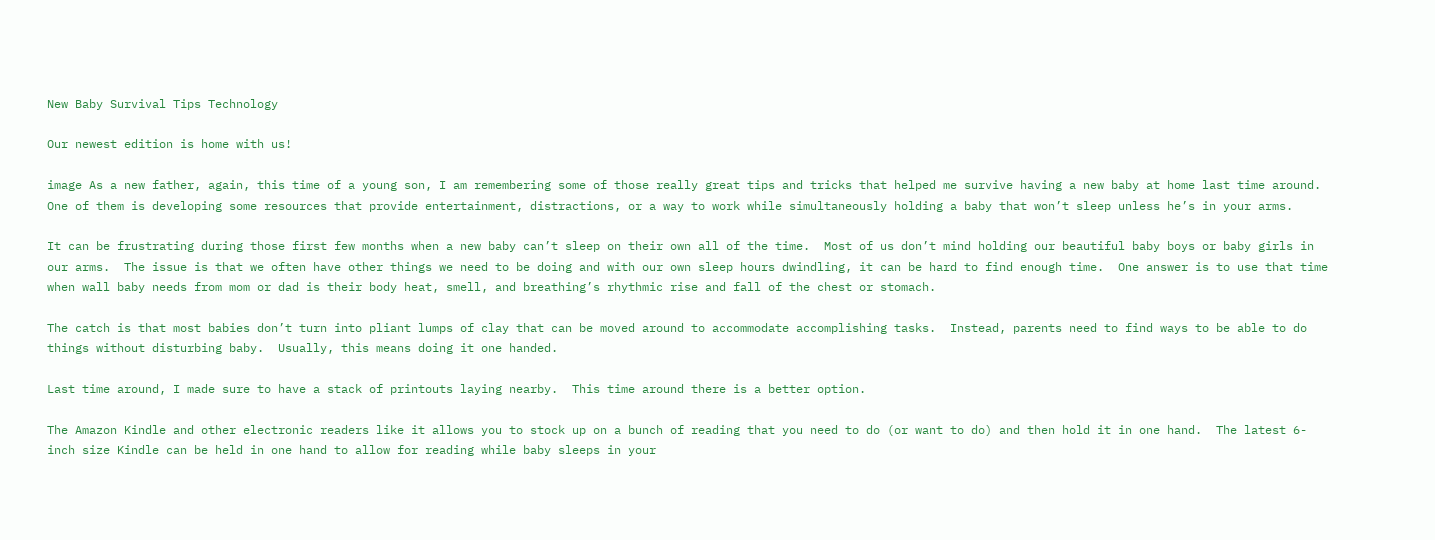New Baby Survival Tips Technology

Our newest edition is home with us!

image As a new father, again, this time of a young son, I am remembering some of those really great tips and tricks that helped me survive having a new baby at home last time around.  One of them is developing some resources that provide entertainment, distractions, or a way to work while simultaneously holding a baby that won’t sleep unless he’s in your arms.

It can be frustrating during those first few months when a new baby can’t sleep on their own all of the time.  Most of us don’t mind holding our beautiful baby boys or baby girls in our arms.  The issue is that we often have other things we need to be doing and with our own sleep hours dwindling, it can be hard to find enough time.  One answer is to use that time when wall baby needs from mom or dad is their body heat, smell, and breathing’s rhythmic rise and fall of the chest or stomach.

The catch is that most babies don’t turn into pliant lumps of clay that can be moved around to accommodate accomplishing tasks.  Instead, parents need to find ways to be able to do things without disturbing baby.  Usually, this means doing it one handed.

Last time around, I made sure to have a stack of printouts laying nearby.  This time around there is a better option.

The Amazon Kindle and other electronic readers like it allows you to stock up on a bunch of reading that you need to do (or want to do) and then hold it in one hand.  The latest 6-inch size Kindle can be held in one hand to allow for reading while baby sleeps in your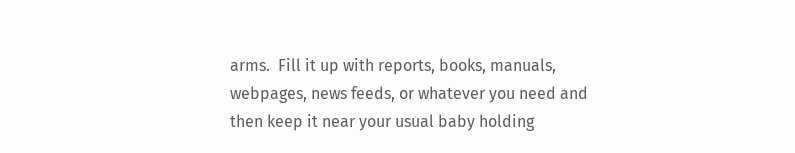arms.  Fill it up with reports, books, manuals, webpages, news feeds, or whatever you need and then keep it near your usual baby holding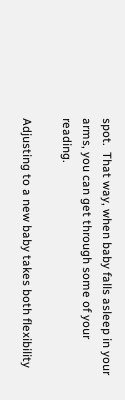spot.  That way, when baby falls asleep in your arms, you can get through some of your reading.

Adjusting to a new baby takes both flexibility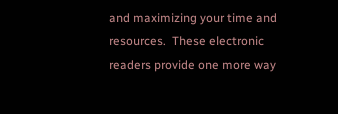and maximizing your time and resources.  These electronic readers provide one more way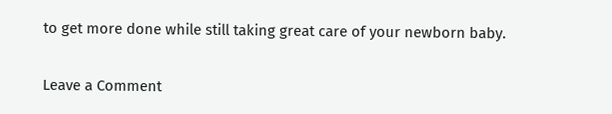to get more done while still taking great care of your newborn baby.

Leave a Comment